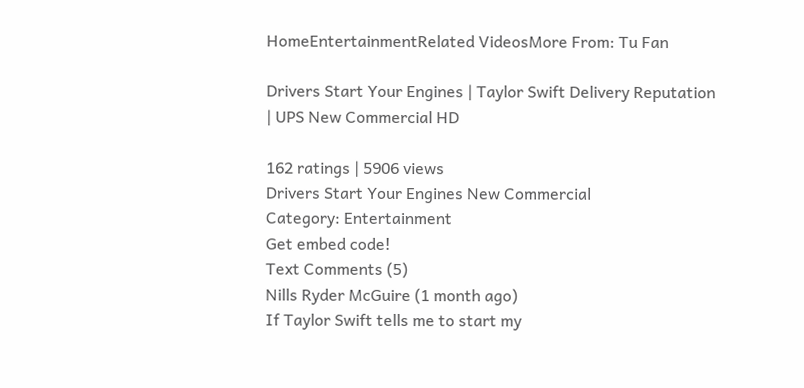HomeEntertainmentRelated VideosMore From: Tu Fan

Drivers Start Your Engines | Taylor Swift Delivery Reputation | UPS New Commercial HD

162 ratings | 5906 views
Drivers Start Your Engines New Commercial
Category: Entertainment
Get embed code!
Text Comments (5)
Nills Ryder McGuire (1 month ago)
If Taylor Swift tells me to start my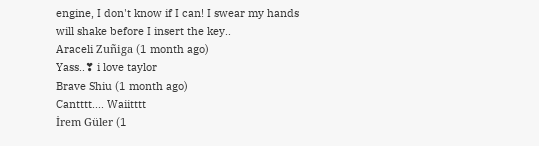engine, I don't know if I can! I swear my hands will shake before I insert the key..
Araceli Zuñiga (1 month ago)
Yass..❣ i love taylor
Brave Shiu (1 month ago)
Cantttt.... Waiitttt
İrem Güler (1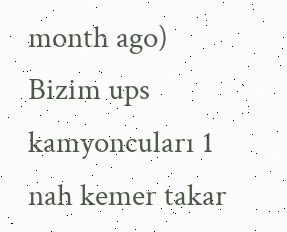month ago)
Bizim ups kamyoncuları 1 nah kemer takar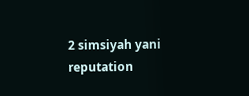2 simsiyah yani reputation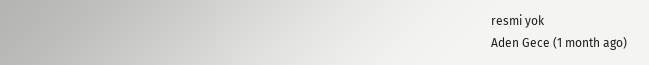resmi yok
Aden Gece (1 month ago)